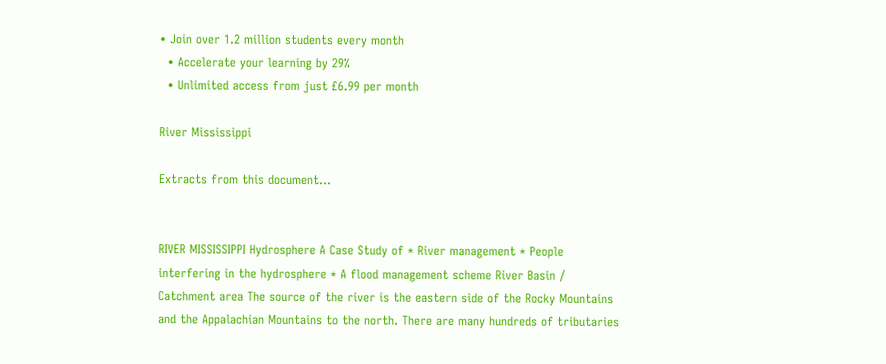• Join over 1.2 million students every month
  • Accelerate your learning by 29%
  • Unlimited access from just £6.99 per month

River Mississippi

Extracts from this document...


RIVER MISSISSIPPI Hydrosphere A Case Study of * River management * People interfering in the hydrosphere * A flood management scheme River Basin / Catchment area The source of the river is the eastern side of the Rocky Mountains and the Appalachian Mountains to the north. There are many hundreds of tributaries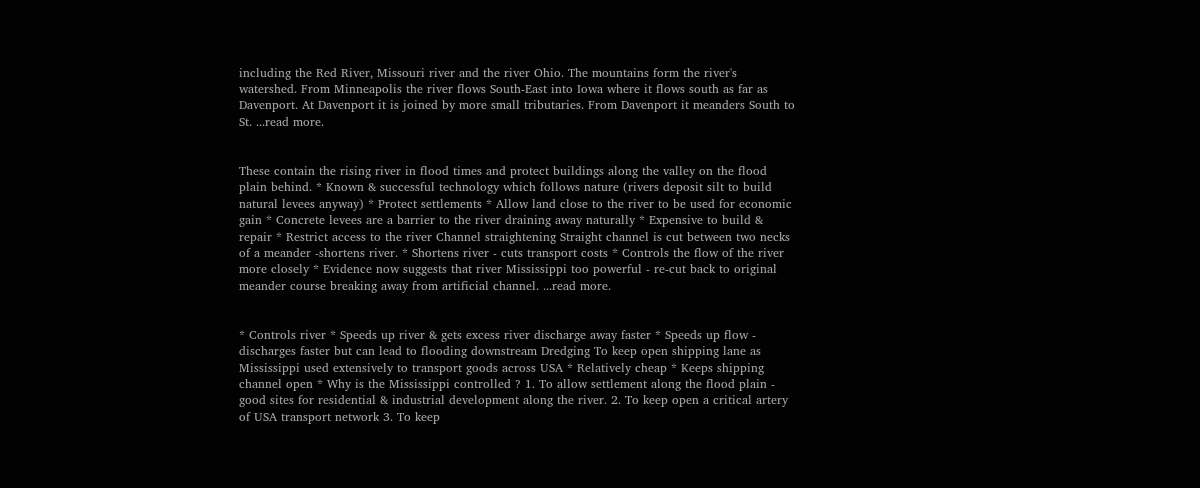including the Red River, Missouri river and the river Ohio. The mountains form the river's watershed. From Minneapolis the river flows South-East into Iowa where it flows south as far as Davenport. At Davenport it is joined by more small tributaries. From Davenport it meanders South to St. ...read more.


These contain the rising river in flood times and protect buildings along the valley on the flood plain behind. * Known & successful technology which follows nature (rivers deposit silt to build natural levees anyway) * Protect settlements * Allow land close to the river to be used for economic gain * Concrete levees are a barrier to the river draining away naturally * Expensive to build & repair * Restrict access to the river Channel straightening Straight channel is cut between two necks of a meander -shortens river. * Shortens river - cuts transport costs * Controls the flow of the river more closely * Evidence now suggests that river Mississippi too powerful - re-cut back to original meander course breaking away from artificial channel. ...read more.


* Controls river * Speeds up river & gets excess river discharge away faster * Speeds up flow - discharges faster but can lead to flooding downstream Dredging To keep open shipping lane as Mississippi used extensively to transport goods across USA * Relatively cheap * Keeps shipping channel open * Why is the Mississippi controlled ? 1. To allow settlement along the flood plain - good sites for residential & industrial development along the river. 2. To keep open a critical artery of USA transport network 3. To keep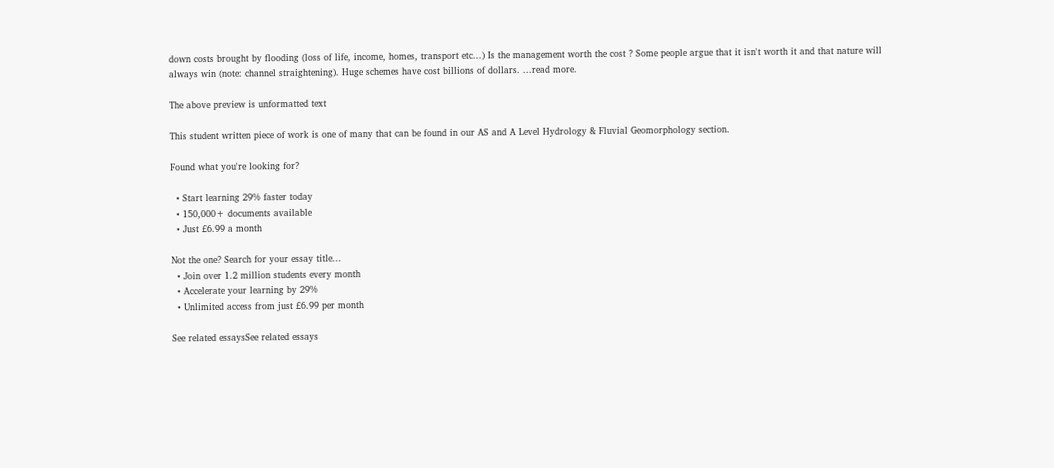down costs brought by flooding (loss of life, income, homes, transport etc...) Is the management worth the cost ? Some people argue that it isn't worth it and that nature will always win (note: channel straightening). Huge schemes have cost billions of dollars. ...read more.

The above preview is unformatted text

This student written piece of work is one of many that can be found in our AS and A Level Hydrology & Fluvial Geomorphology section.

Found what you're looking for?

  • Start learning 29% faster today
  • 150,000+ documents available
  • Just £6.99 a month

Not the one? Search for your essay title...
  • Join over 1.2 million students every month
  • Accelerate your learning by 29%
  • Unlimited access from just £6.99 per month

See related essaysSee related essays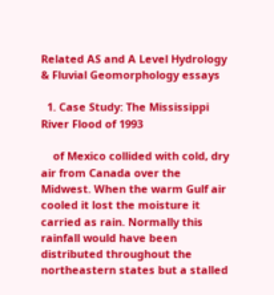Related AS and A Level Hydrology & Fluvial Geomorphology essays

  1. Case Study: The Mississippi River Flood of 1993

    of Mexico collided with cold, dry air from Canada over the Midwest. When the warm Gulf air cooled it lost the moisture it carried as rain. Normally this rainfall would have been distributed throughout the northeastern states but a stalled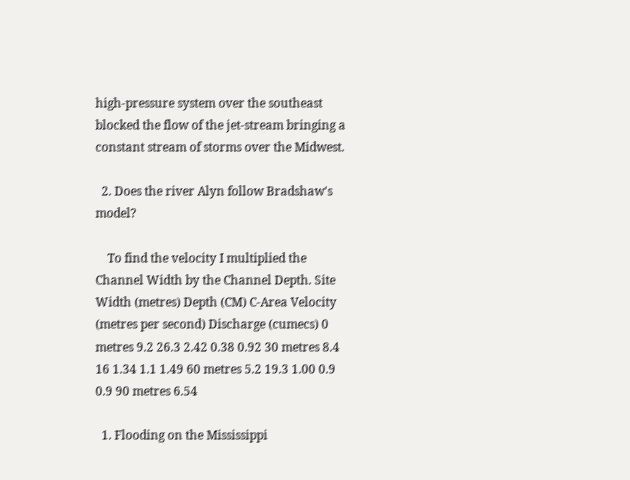high-pressure system over the southeast blocked the flow of the jet-stream bringing a constant stream of storms over the Midwest.

  2. Does the river Alyn follow Bradshaw's model?

    To find the velocity I multiplied the Channel Width by the Channel Depth. Site Width (metres) Depth (CM) C-Area Velocity (metres per second) Discharge (cumecs) 0 metres 9.2 26.3 2.42 0.38 0.92 30 metres 8.4 16 1.34 1.1 1.49 60 metres 5.2 19.3 1.00 0.9 0.9 90 metres 6.54

  1. Flooding on the Mississippi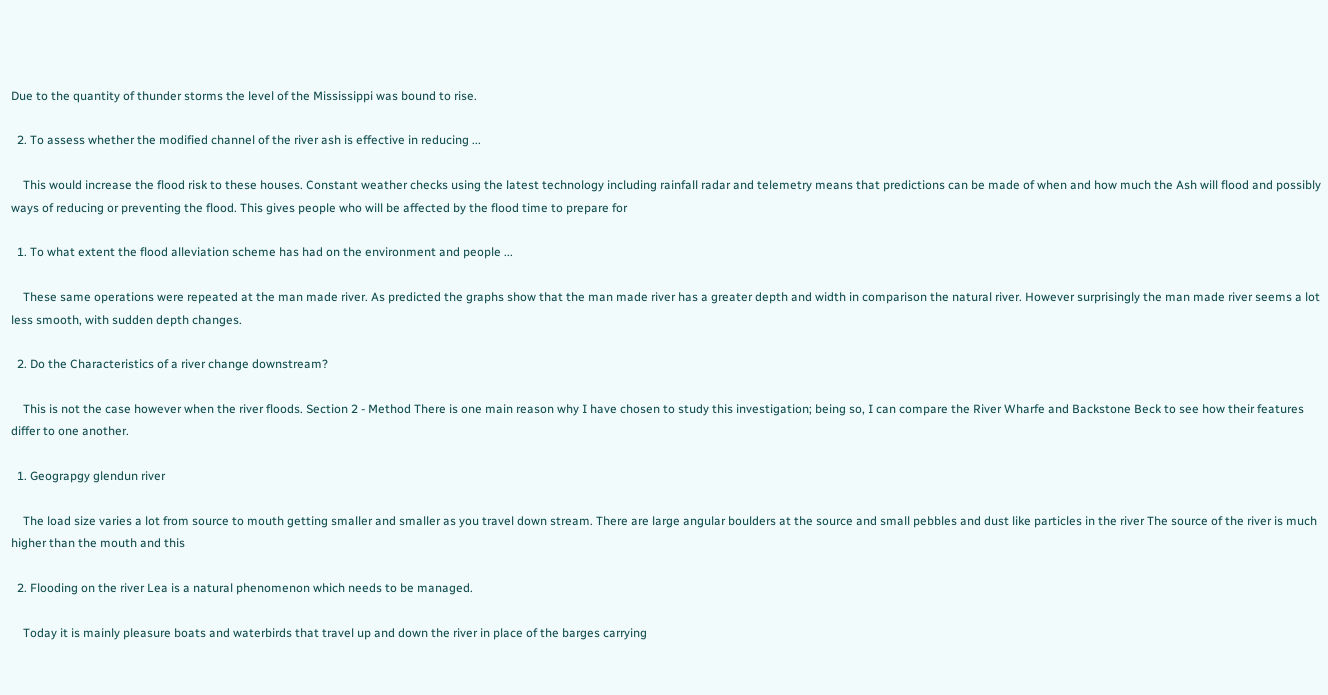Due to the quantity of thunder storms the level of the Mississippi was bound to rise.

  2. To assess whether the modified channel of the river ash is effective in reducing ...

    This would increase the flood risk to these houses. Constant weather checks using the latest technology including rainfall radar and telemetry means that predictions can be made of when and how much the Ash will flood and possibly ways of reducing or preventing the flood. This gives people who will be affected by the flood time to prepare for

  1. To what extent the flood alleviation scheme has had on the environment and people ...

    These same operations were repeated at the man made river. As predicted the graphs show that the man made river has a greater depth and width in comparison the natural river. However surprisingly the man made river seems a lot less smooth, with sudden depth changes.

  2. Do the Characteristics of a river change downstream?

    This is not the case however when the river floods. Section 2 - Method There is one main reason why I have chosen to study this investigation; being so, I can compare the River Wharfe and Backstone Beck to see how their features differ to one another.

  1. Geograpgy glendun river

    The load size varies a lot from source to mouth getting smaller and smaller as you travel down stream. There are large angular boulders at the source and small pebbles and dust like particles in the river The source of the river is much higher than the mouth and this

  2. Flooding on the river Lea is a natural phenomenon which needs to be managed.

    Today it is mainly pleasure boats and waterbirds that travel up and down the river in place of the barges carrying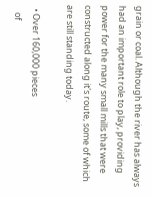grain or coal. Although the river has always had an important role to play, providing power for the many small mills that were constructed along it's route, some of which are still standing today.

  • Over 160,000 pieces
    of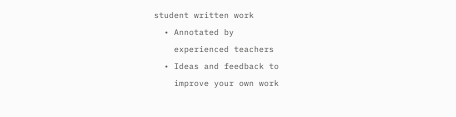student written work
  • Annotated by
    experienced teachers
  • Ideas and feedback to
    improve your own work